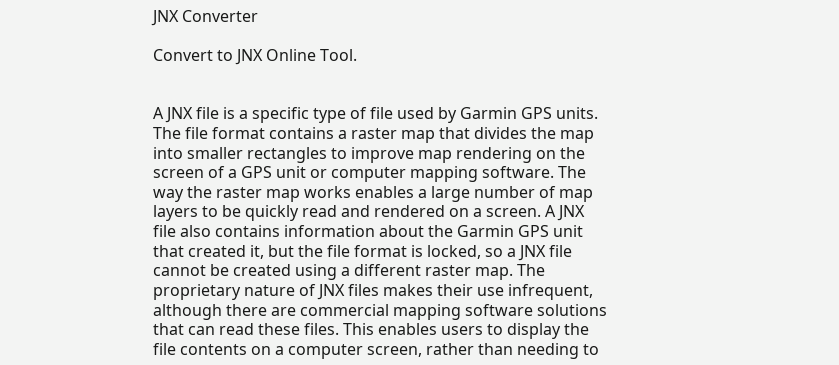JNX Converter

Convert to JNX Online Tool.


A JNX file is a specific type of file used by Garmin GPS units. The file format contains a raster map that divides the map into smaller rectangles to improve map rendering on the screen of a GPS unit or computer mapping software. The way the raster map works enables a large number of map layers to be quickly read and rendered on a screen. A JNX file also contains information about the Garmin GPS unit that created it, but the file format is locked, so a JNX file cannot be created using a different raster map. The proprietary nature of JNX files makes their use infrequent, although there are commercial mapping software solutions that can read these files. This enables users to display the file contents on a computer screen, rather than needing to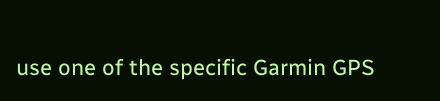use one of the specific Garmin GPS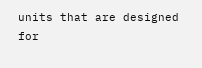units that are designed for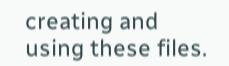creating and using these files.